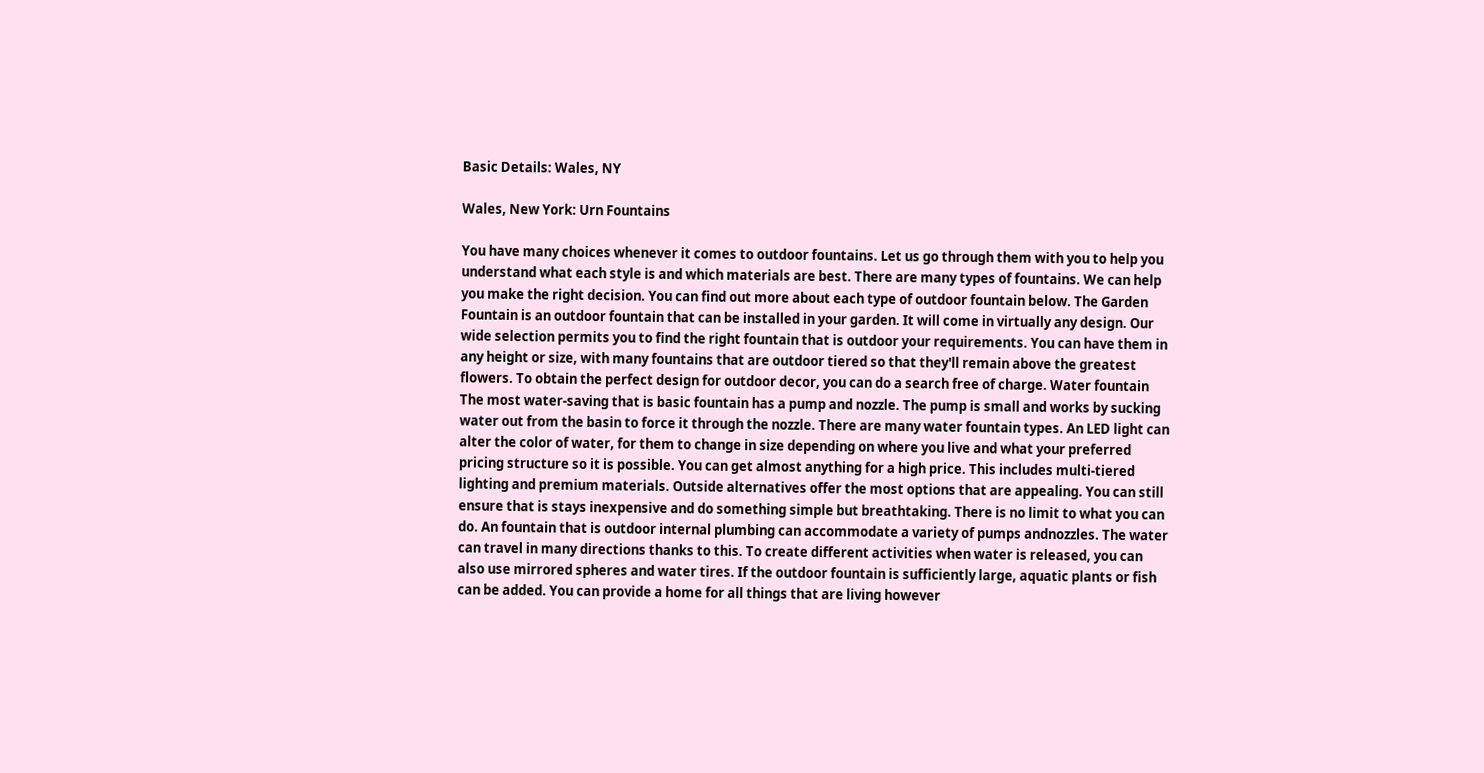Basic Details: Wales, NY

Wales, New York: Urn Fountains

You have many choices whenever it comes to outdoor fountains. Let us go through them with you to help you understand what each style is and which materials are best. There are many types of fountains. We can help you make the right decision. You can find out more about each type of outdoor fountain below. The Garden Fountain is an outdoor fountain that can be installed in your garden. It will come in virtually any design. Our wide selection permits you to find the right fountain that is outdoor your requirements. You can have them in any height or size, with many fountains that are outdoor tiered so that they'll remain above the greatest flowers. To obtain the perfect design for outdoor decor, you can do a search free of charge. Water fountain The most water-saving that is basic fountain has a pump and nozzle. The pump is small and works by sucking water out from the basin to force it through the nozzle. There are many water fountain types. An LED light can alter the color of water, for them to change in size depending on where you live and what your preferred pricing structure so it is possible. You can get almost anything for a high price. This includes multi-tiered lighting and premium materials. Outside alternatives offer the most options that are appealing. You can still ensure that is stays inexpensive and do something simple but breathtaking. There is no limit to what you can do. An fountain that is outdoor internal plumbing can accommodate a variety of pumps andnozzles. The water can travel in many directions thanks to this. To create different activities when water is released, you can also use mirrored spheres and water tires. If the outdoor fountain is sufficiently large, aquatic plants or fish can be added. You can provide a home for all things that are living however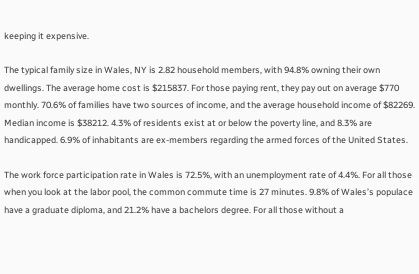keeping it expensive.

The typical family size in Wales, NY is 2.82 household members, with 94.8% owning their own dwellings. The average home cost is $215837. For those paying rent, they pay out on average $770 monthly. 70.6% of families have two sources of income, and the average household income of $82269. Median income is $38212. 4.3% of residents exist at or below the poverty line, and 8.3% are handicapped. 6.9% of inhabitants are ex-members regarding the armed forces of the United States.

The work force participation rate in Wales is 72.5%, with an unemployment rate of 4.4%. For all those when you look at the labor pool, the common commute time is 27 minutes. 9.8% of Wales’s populace have a graduate diploma, and 21.2% have a bachelors degree. For all those without a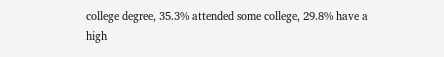college degree, 35.3% attended some college, 29.8% have a high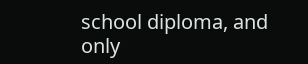school diploma, and only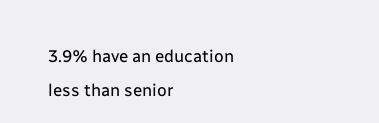3.9% have an education less than senior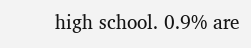high school. 0.9% are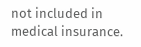not included in medical insurance.